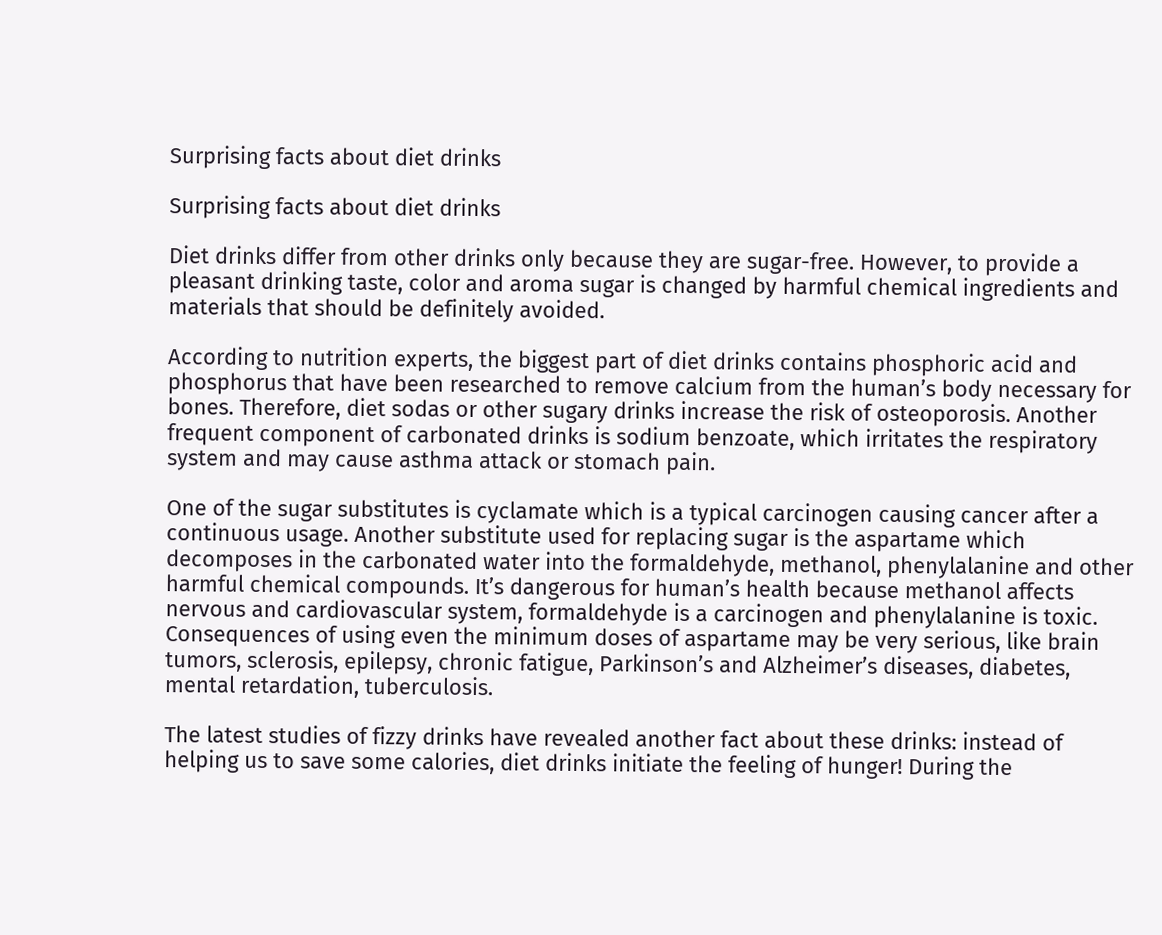Surprising facts about diet drinks

Surprising facts about diet drinks

Diet drinks differ from other drinks only because they are sugar-free. However, to provide a pleasant drinking taste, color and aroma sugar is changed by harmful chemical ingredients and materials that should be definitely avoided.

According to nutrition experts, the biggest part of diet drinks contains phosphoric acid and phosphorus that have been researched to remove calcium from the human’s body necessary for bones. Therefore, diet sodas or other sugary drinks increase the risk of osteoporosis. Another frequent component of carbonated drinks is sodium benzoate, which irritates the respiratory system and may cause asthma attack or stomach pain.

One of the sugar substitutes is cyclamate which is a typical carcinogen causing cancer after a continuous usage. Another substitute used for replacing sugar is the aspartame which decomposes in the carbonated water into the formaldehyde, methanol, phenylalanine and other harmful chemical compounds. It’s dangerous for human’s health because methanol affects nervous and cardiovascular system, formaldehyde is a carcinogen and phenylalanine is toxic. Consequences of using even the minimum doses of aspartame may be very serious, like brain tumors, sclerosis, epilepsy, chronic fatigue, Parkinson’s and Alzheimer’s diseases, diabetes, mental retardation, tuberculosis.

The latest studies of fizzy drinks have revealed another fact about these drinks: instead of helping us to save some calories, diet drinks initiate the feeling of hunger! During the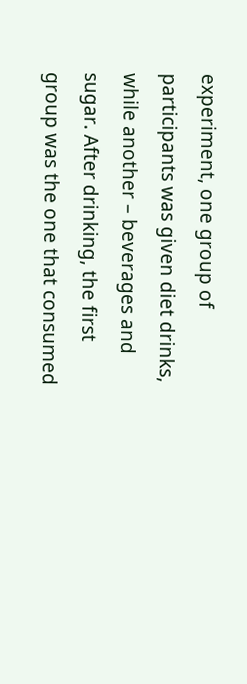experiment, one group of participants was given diet drinks, while another – beverages and sugar. After drinking, the first group was the one that consumed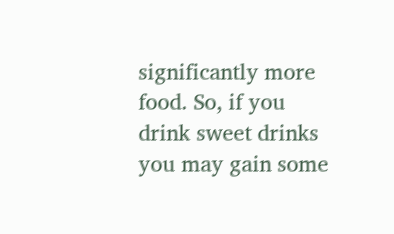significantly more food. So, if you drink sweet drinks you may gain some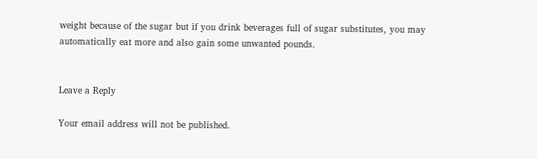weight because of the sugar but if you drink beverages full of sugar substitutes, you may automatically eat more and also gain some unwanted pounds.


Leave a Reply

Your email address will not be published.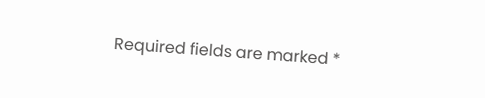Required fields are marked *